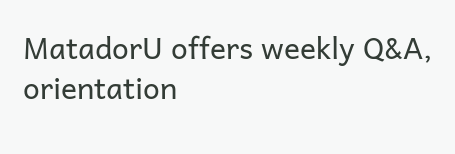MatadorU offers weekly Q&A, orientation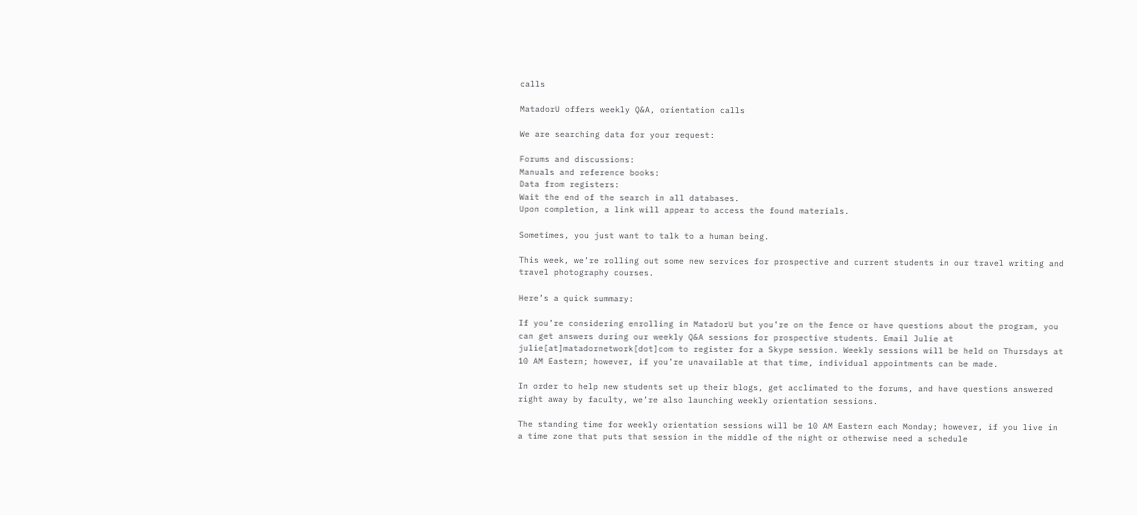calls

MatadorU offers weekly Q&A, orientation calls

We are searching data for your request:

Forums and discussions:
Manuals and reference books:
Data from registers:
Wait the end of the search in all databases.
Upon completion, a link will appear to access the found materials.

Sometimes, you just want to talk to a human being.

This week, we’re rolling out some new services for prospective and current students in our travel writing and travel photography courses.

Here’s a quick summary:

If you’re considering enrolling in MatadorU but you’re on the fence or have questions about the program, you can get answers during our weekly Q&A sessions for prospective students. Email Julie at julie[at]matadornetwork[dot]com to register for a Skype session. Weekly sessions will be held on Thursdays at 10 AM Eastern; however, if you’re unavailable at that time, individual appointments can be made.

In order to help new students set up their blogs, get acclimated to the forums, and have questions answered right away by faculty, we’re also launching weekly orientation sessions.

The standing time for weekly orientation sessions will be 10 AM Eastern each Monday; however, if you live in a time zone that puts that session in the middle of the night or otherwise need a schedule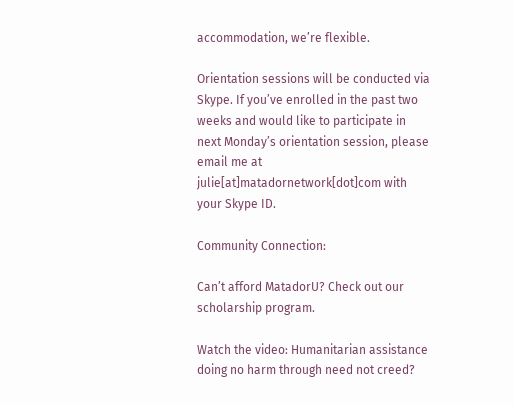accommodation, we’re flexible.

Orientation sessions will be conducted via Skype. If you’ve enrolled in the past two weeks and would like to participate in next Monday’s orientation session, please email me at julie[at]matadornetwork[dot]com with your Skype ID.

Community Connection:

Can’t afford MatadorU? Check out our scholarship program.

Watch the video: Humanitarian assistance doing no harm through need not creed?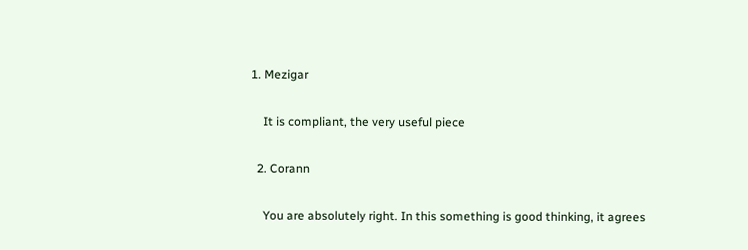1. Mezigar

    It is compliant, the very useful piece

  2. Corann

    You are absolutely right. In this something is good thinking, it agrees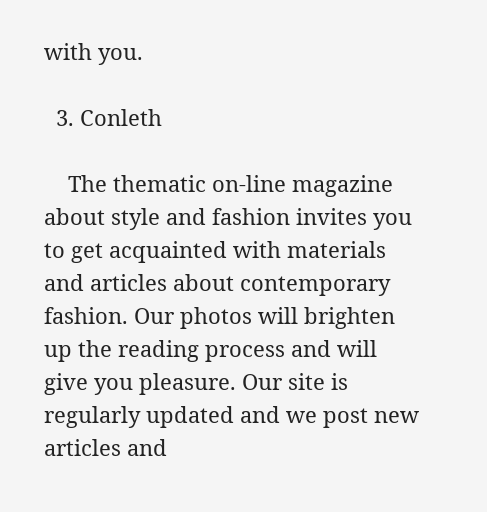with you.

  3. Conleth

    The thematic on-line magazine about style and fashion invites you to get acquainted with materials and articles about contemporary fashion. Our photos will brighten up the reading process and will give you pleasure. Our site is regularly updated and we post new articles and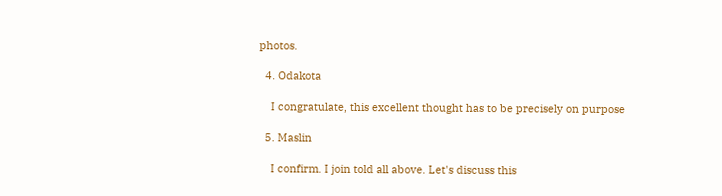photos.

  4. Odakota

    I congratulate, this excellent thought has to be precisely on purpose

  5. Maslin

    I confirm. I join told all above. Let's discuss this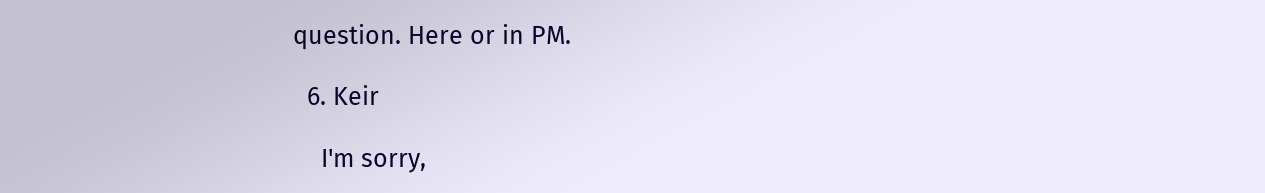question. Here or in PM.

  6. Keir

    I'm sorry,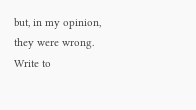but, in my opinion, they were wrong. Write to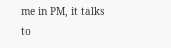me in PM, it talks to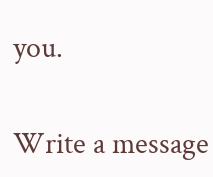you.

Write a message